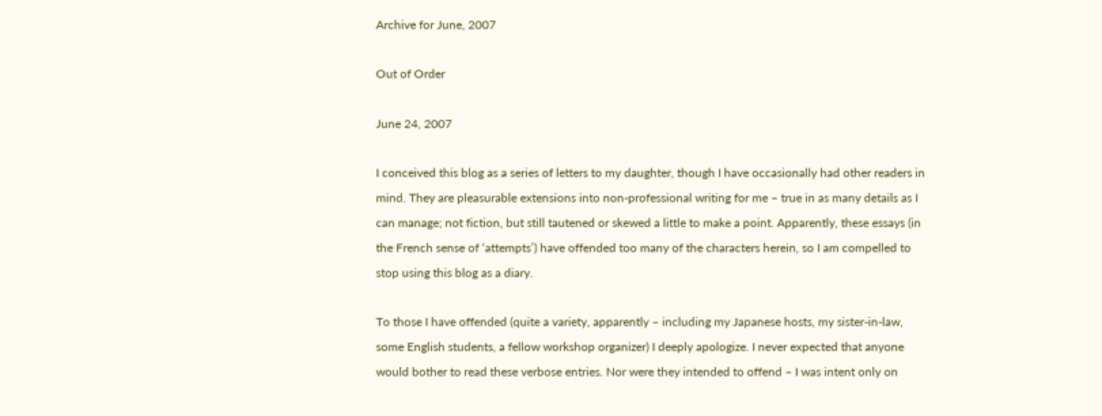Archive for June, 2007

Out of Order

June 24, 2007

I conceived this blog as a series of letters to my daughter, though I have occasionally had other readers in mind. They are pleasurable extensions into non-professional writing for me – true in as many details as I can manage; not fiction, but still tautened or skewed a little to make a point. Apparently, these essays (in the French sense of ‘attempts’) have offended too many of the characters herein, so I am compelled to stop using this blog as a diary.

To those I have offended (quite a variety, apparently – including my Japanese hosts, my sister-in-law, some English students, a fellow workshop organizer) I deeply apologize. I never expected that anyone would bother to read these verbose entries. Nor were they intended to offend – I was intent only on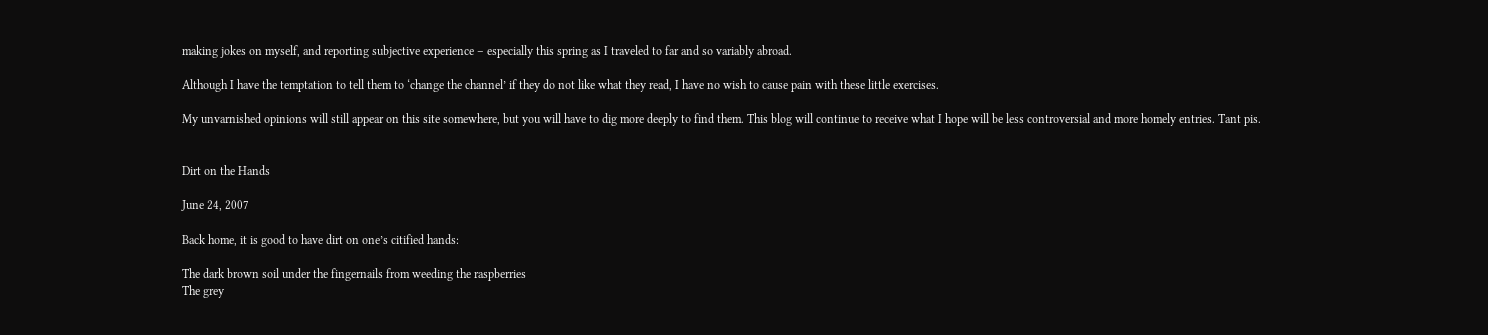making jokes on myself, and reporting subjective experience – especially this spring as I traveled to far and so variably abroad.

Although I have the temptation to tell them to ‘change the channel’ if they do not like what they read, I have no wish to cause pain with these little exercises.

My unvarnished opinions will still appear on this site somewhere, but you will have to dig more deeply to find them. This blog will continue to receive what I hope will be less controversial and more homely entries. Tant pis.


Dirt on the Hands

June 24, 2007

Back home, it is good to have dirt on one’s citified hands:

The dark brown soil under the fingernails from weeding the raspberries
The grey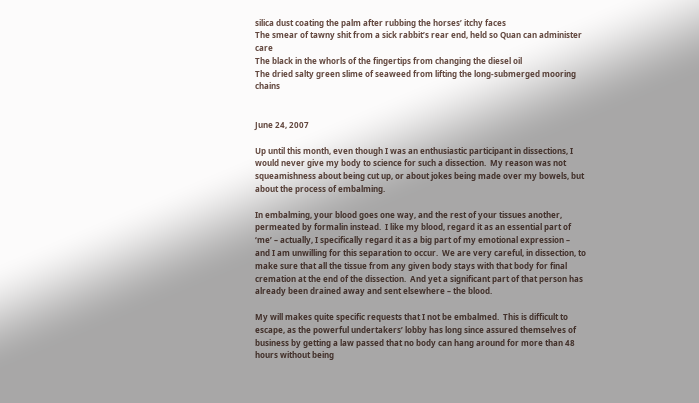silica dust coating the palm after rubbing the horses’ itchy faces
The smear of tawny shit from a sick rabbit’s rear end, held so Quan can administer care
The black in the whorls of the fingertips from changing the diesel oil
The dried salty green slime of seaweed from lifting the long-submerged mooring chains


June 24, 2007

Up until this month, even though I was an enthusiastic participant in dissections, I would never give my body to science for such a dissection.  My reason was not squeamishness about being cut up, or about jokes being made over my bowels, but about the process of embalming.

In embalming, your blood goes one way, and the rest of your tissues another, permeated by formalin instead.  I like my blood, regard it as an essential part of ‘me’ – actually, I specifically regard it as a big part of my emotional expression – and I am unwilling for this separation to occur.  We are very careful, in dissection, to make sure that all the tissue from any given body stays with that body for final cremation at the end of the dissection.  And yet a significant part of that person has already been drained away and sent elsewhere – the blood.

My will makes quite specific requests that I not be embalmed.  This is difficult to escape, as the powerful undertakers’ lobby has long since assured themselves of business by getting a law passed that no body can hang around for more than 48 hours without being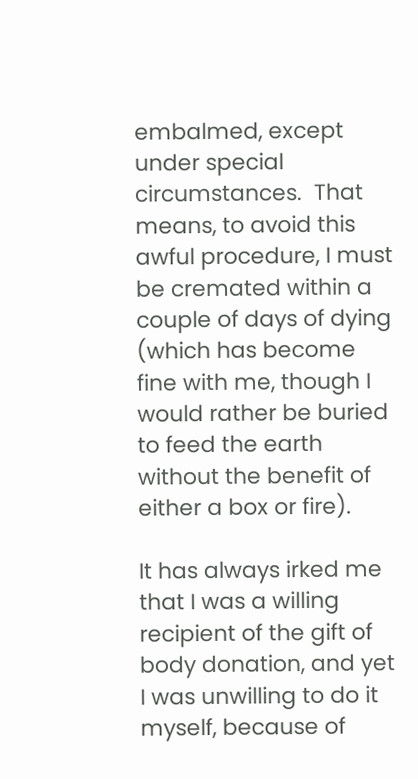embalmed, except under special circumstances.  That means, to avoid this awful procedure, I must be cremated within a couple of days of dying (which has become fine with me, though I would rather be buried to feed the earth without the benefit of either a box or fire).

It has always irked me that I was a willing recipient of the gift of body donation, and yet I was unwilling to do it myself, because of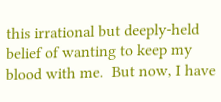this irrational but deeply-held belief of wanting to keep my blood with me.  But now, I have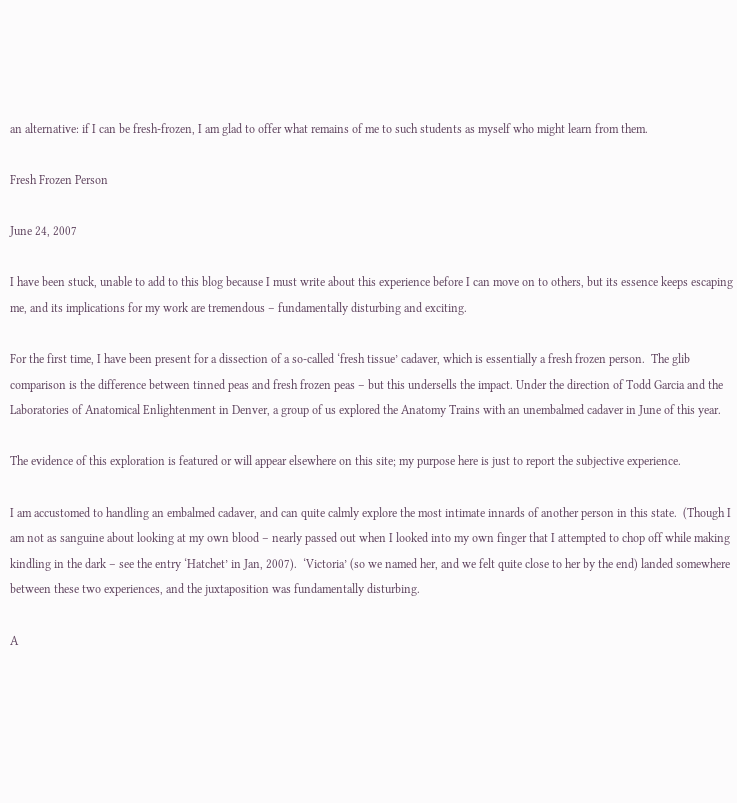an alternative: if I can be fresh-frozen, I am glad to offer what remains of me to such students as myself who might learn from them.

Fresh Frozen Person

June 24, 2007

I have been stuck, unable to add to this blog because I must write about this experience before I can move on to others, but its essence keeps escaping me, and its implications for my work are tremendous – fundamentally disturbing and exciting.

For the first time, I have been present for a dissection of a so-called ‘fresh tissue’ cadaver, which is essentially a fresh frozen person.  The glib comparison is the difference between tinned peas and fresh frozen peas – but this undersells the impact. Under the direction of Todd Garcia and the Laboratories of Anatomical Enlightenment in Denver, a group of us explored the Anatomy Trains with an unembalmed cadaver in June of this year.

The evidence of this exploration is featured or will appear elsewhere on this site; my purpose here is just to report the subjective experience.

I am accustomed to handling an embalmed cadaver, and can quite calmly explore the most intimate innards of another person in this state.  (Though I am not as sanguine about looking at my own blood – nearly passed out when I looked into my own finger that I attempted to chop off while making kindling in the dark – see the entry ‘Hatchet’ in Jan, 2007).  ‘Victoria’ (so we named her, and we felt quite close to her by the end) landed somewhere between these two experiences, and the juxtaposition was fundamentally disturbing.

A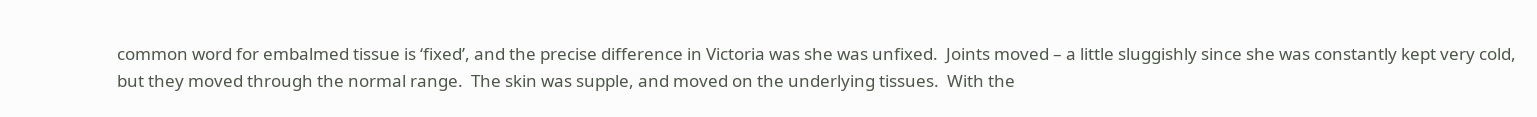common word for embalmed tissue is ‘fixed’, and the precise difference in Victoria was she was unfixed.  Joints moved – a little sluggishly since she was constantly kept very cold, but they moved through the normal range.  The skin was supple, and moved on the underlying tissues.  With the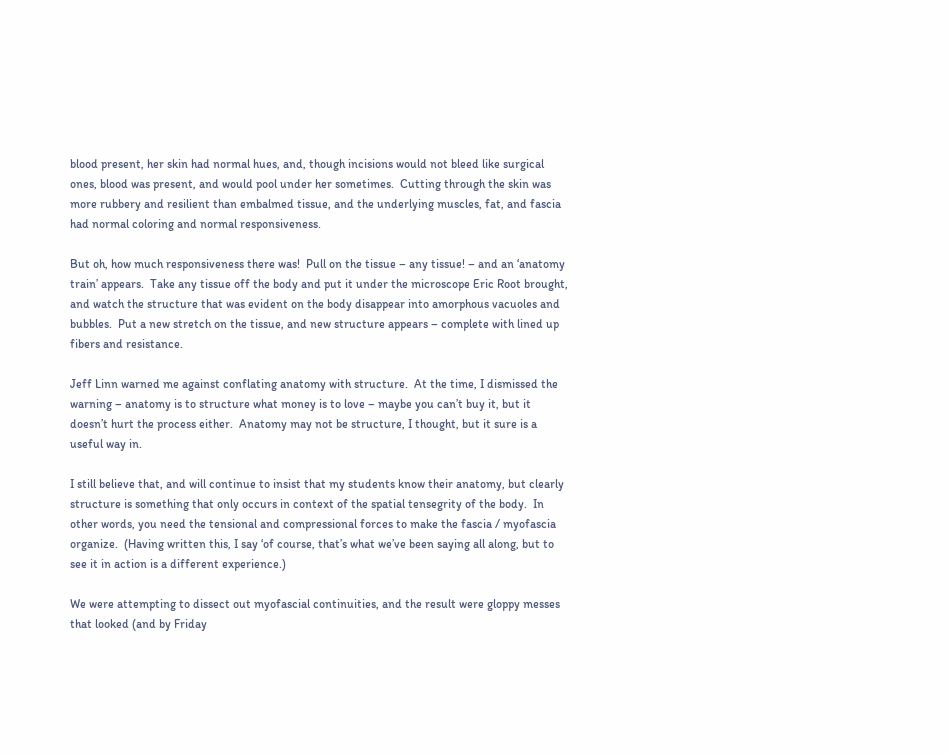blood present, her skin had normal hues, and, though incisions would not bleed like surgical ones, blood was present, and would pool under her sometimes.  Cutting through the skin was more rubbery and resilient than embalmed tissue, and the underlying muscles, fat, and fascia had normal coloring and normal responsiveness.

But oh, how much responsiveness there was!  Pull on the tissue – any tissue! – and an ‘anatomy train’ appears.  Take any tissue off the body and put it under the microscope Eric Root brought, and watch the structure that was evident on the body disappear into amorphous vacuoles and bubbles.  Put a new stretch on the tissue, and new structure appears – complete with lined up fibers and resistance.

Jeff Linn warned me against conflating anatomy with structure.  At the time, I dismissed the warning – anatomy is to structure what money is to love – maybe you can’t buy it, but it doesn’t hurt the process either.  Anatomy may not be structure, I thought, but it sure is a useful way in.

I still believe that, and will continue to insist that my students know their anatomy, but clearly structure is something that only occurs in context of the spatial tensegrity of the body.  In other words, you need the tensional and compressional forces to make the fascia / myofascia organize.  (Having written this, I say ‘of course, that’s what we’ve been saying all along, but to see it in action is a different experience.)

We were attempting to dissect out myofascial continuities, and the result were gloppy messes that looked (and by Friday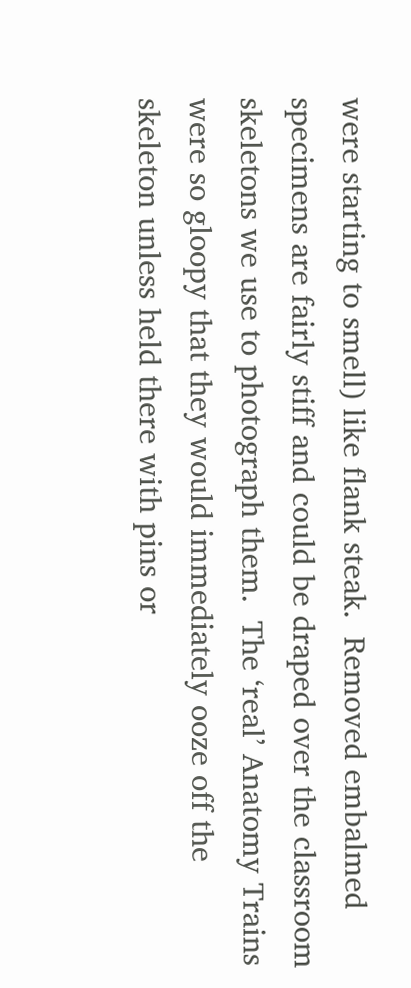were starting to smell) like flank steak.  Removed embalmed specimens are fairly stiff and could be draped over the classroom skeletons we use to photograph them.  The ‘real’ Anatomy Trains were so gloopy that they would immediately ooze off the skeleton unless held there with pins or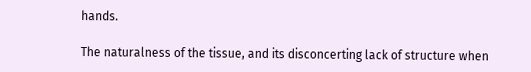hands.

The naturalness of the tissue, and its disconcerting lack of structure when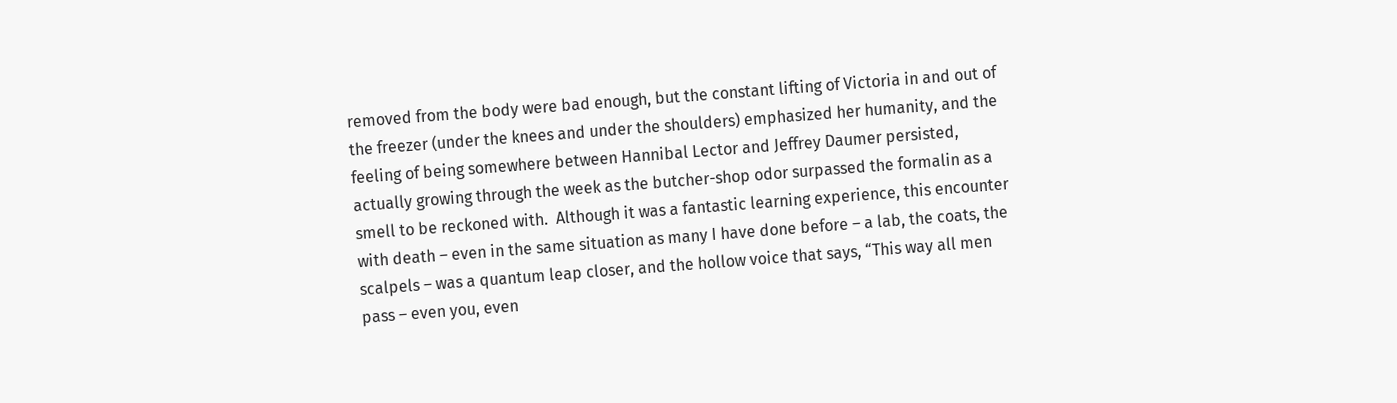removed from the body were bad enough, but the constant lifting of Victoria in and out of the freezer (under the knees and under the shoulders) emphasized her humanity, and the feeling of being somewhere between Hannibal Lector and Jeffrey Daumer persisted, actually growing through the week as the butcher-shop odor surpassed the formalin as a smell to be reckoned with.  Although it was a fantastic learning experience, this encounter with death – even in the same situation as many I have done before – a lab, the coats, the scalpels – was a quantum leap closer, and the hollow voice that says, “This way all men pass – even you, even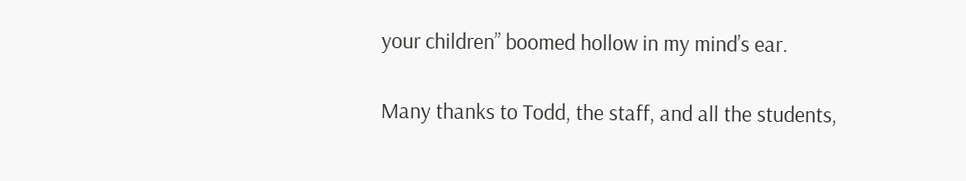your children” boomed hollow in my mind’s ear.

Many thanks to Todd, the staff, and all the students,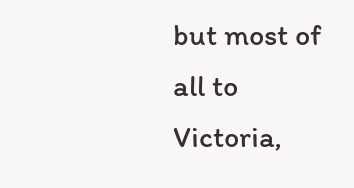but most of all to Victoria,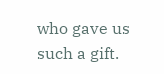who gave us such a gift.